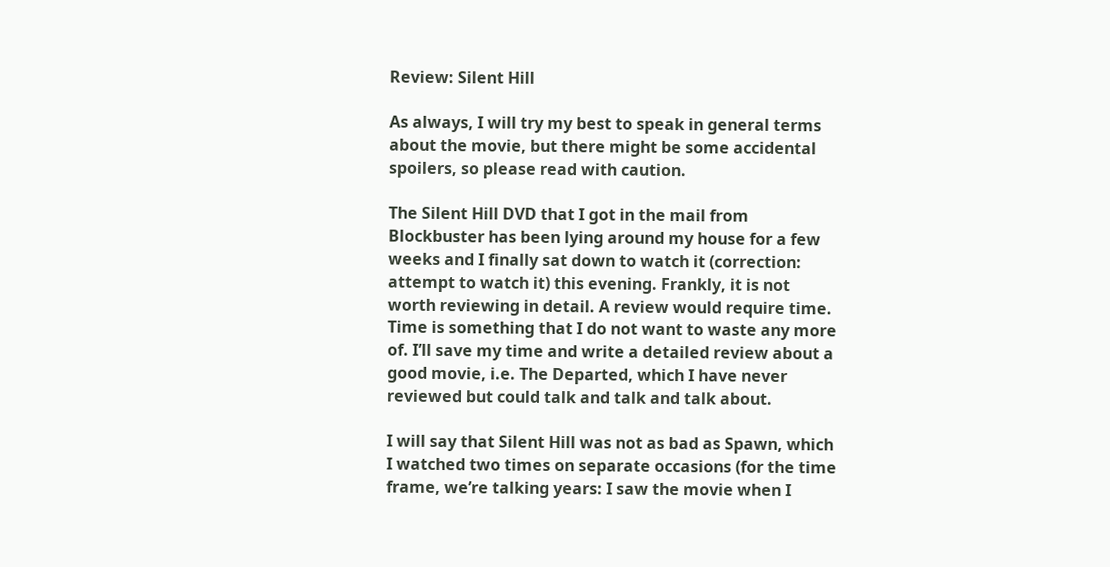Review: Silent Hill

As always, I will try my best to speak in general terms about the movie, but there might be some accidental spoilers, so please read with caution.

The Silent Hill DVD that I got in the mail from Blockbuster has been lying around my house for a few weeks and I finally sat down to watch it (correction: attempt to watch it) this evening. Frankly, it is not worth reviewing in detail. A review would require time. Time is something that I do not want to waste any more of. I’ll save my time and write a detailed review about a good movie, i.e. The Departed, which I have never reviewed but could talk and talk and talk about.

I will say that Silent Hill was not as bad as Spawn, which I watched two times on separate occasions (for the time frame, we’re talking years: I saw the movie when I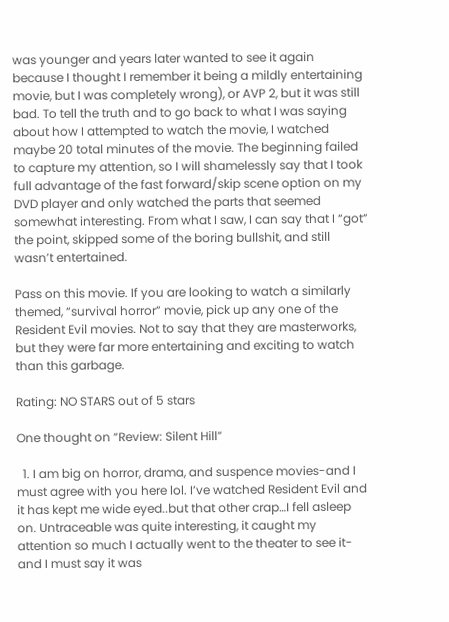was younger and years later wanted to see it again because I thought I remember it being a mildly entertaining movie, but I was completely wrong), or AVP 2, but it was still bad. To tell the truth and to go back to what I was saying about how I attempted to watch the movie, I watched maybe 20 total minutes of the movie. The beginning failed to capture my attention, so I will shamelessly say that I took full advantage of the fast forward/skip scene option on my DVD player and only watched the parts that seemed somewhat interesting. From what I saw, I can say that I “got” the point, skipped some of the boring bullshit, and still wasn’t entertained.

Pass on this movie. If you are looking to watch a similarly themed, “survival horror” movie, pick up any one of the Resident Evil movies. Not to say that they are masterworks, but they were far more entertaining and exciting to watch than this garbage.

Rating: NO STARS out of 5 stars

One thought on “Review: Silent Hill”

  1. I am big on horror, drama, and suspence movies-and I must agree with you here lol. I’ve watched Resident Evil and it has kept me wide eyed..but that other crap…I fell asleep on. Untraceable was quite interesting, it caught my attention so much I actually went to the theater to see it-and I must say it was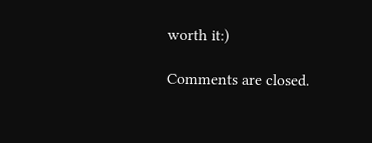worth it:)

Comments are closed.